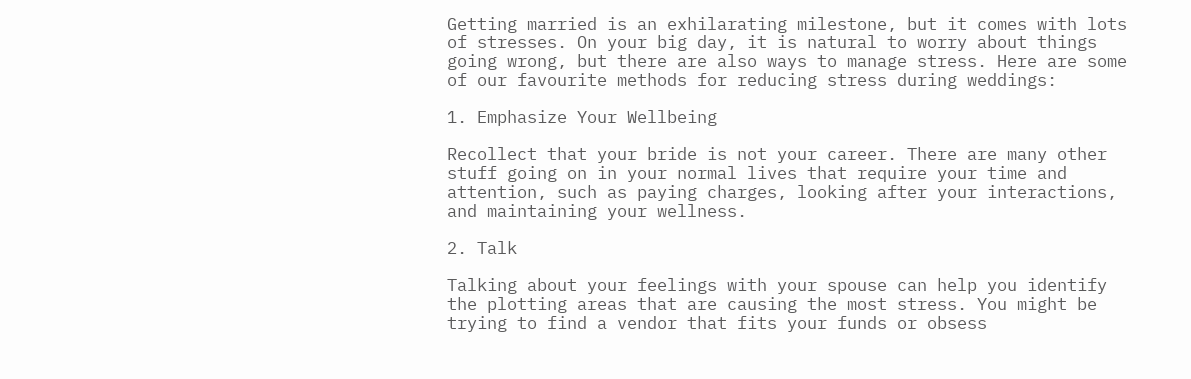Getting married is an exhilarating milestone, but it comes with lots of stresses. On your big day, it is natural to worry about things going wrong, but there are also ways to manage stress. Here are some of our favourite methods for reducing stress during weddings:

1. Emphasize Your Wellbeing

Recollect that your bride is not your career. There are many other stuff going on in your normal lives that require your time and attention, such as paying charges, looking after your interactions, and maintaining your wellness.

2. Talk

Talking about your feelings with your spouse can help you identify the plotting areas that are causing the most stress. You might be trying to find a vendor that fits your funds or obsess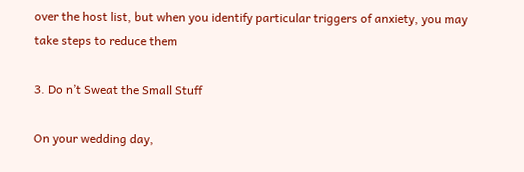over the host list, but when you identify particular triggers of anxiety, you may take steps to reduce them

3. Do n’t Sweat the Small Stuff

On your wedding day,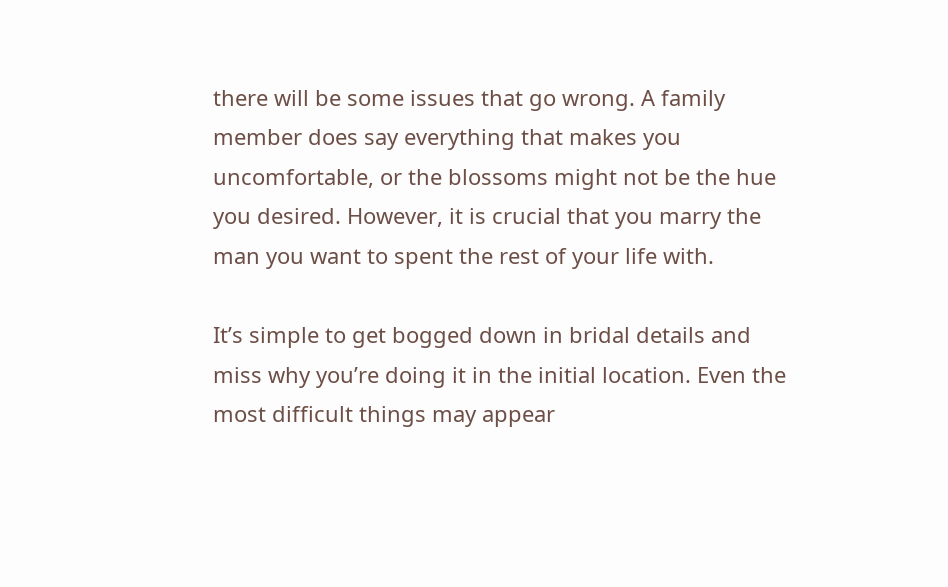there will be some issues that go wrong. A family member does say everything that makes you uncomfortable, or the blossoms might not be the hue you desired. However, it is crucial that you marry the man you want to spent the rest of your life with.

It’s simple to get bogged down in bridal details and miss why you’re doing it in the initial location. Even the most difficult things may appear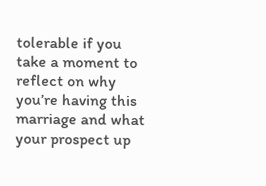tolerable if you take a moment to reflect on why you’re having this marriage and what your prospect up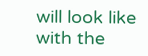will look like with the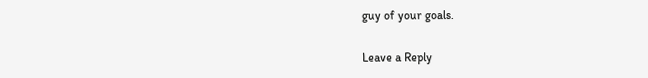guy of your goals.

Leave a Reply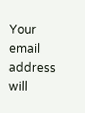Your email address will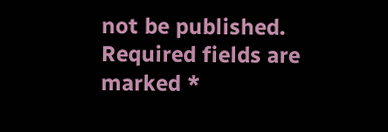not be published. Required fields are marked *